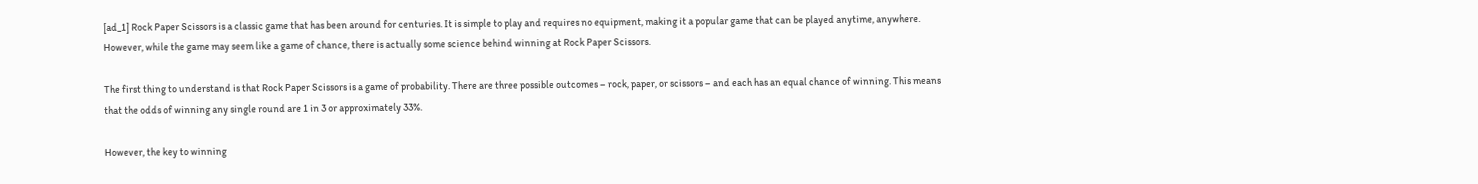[ad_1] Rock Paper Scissors is a classic game that has been around for centuries. It is simple to play and requires no equipment, making it a popular game that can be played anytime, anywhere. However, while the game may seem like a game of chance, there is actually some science behind winning at Rock Paper Scissors.

The first thing to understand is that Rock Paper Scissors is a game of probability. There are three possible outcomes – rock, paper, or scissors – and each has an equal chance of winning. This means that the odds of winning any single round are 1 in 3 or approximately 33%.

However, the key to winning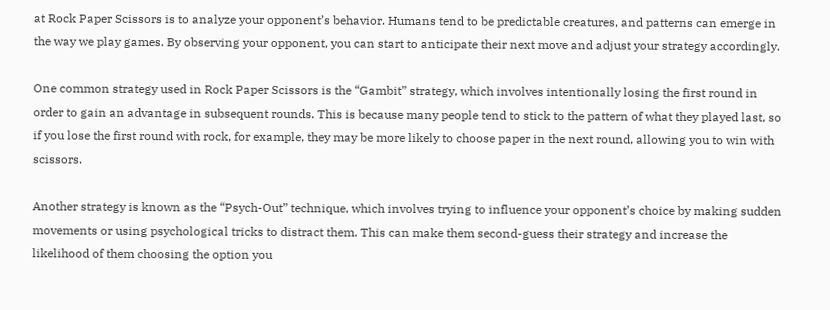at Rock Paper Scissors is to analyze your opponent’s behavior. Humans tend to be predictable creatures, and patterns can emerge in the way we play games. By observing your opponent, you can start to anticipate their next move and adjust your strategy accordingly.

One common strategy used in Rock Paper Scissors is the “Gambit” strategy, which involves intentionally losing the first round in order to gain an advantage in subsequent rounds. This is because many people tend to stick to the pattern of what they played last, so if you lose the first round with rock, for example, they may be more likely to choose paper in the next round, allowing you to win with scissors.

Another strategy is known as the “Psych-Out” technique, which involves trying to influence your opponent’s choice by making sudden movements or using psychological tricks to distract them. This can make them second-guess their strategy and increase the likelihood of them choosing the option you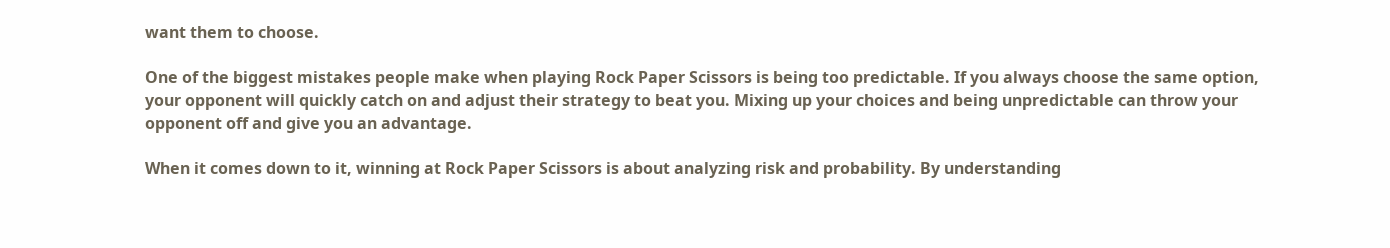want them to choose.

One of the biggest mistakes people make when playing Rock Paper Scissors is being too predictable. If you always choose the same option, your opponent will quickly catch on and adjust their strategy to beat you. Mixing up your choices and being unpredictable can throw your opponent off and give you an advantage.

When it comes down to it, winning at Rock Paper Scissors is about analyzing risk and probability. By understanding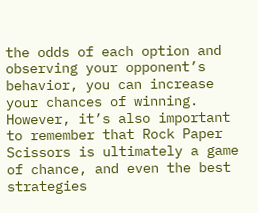the odds of each option and observing your opponent’s behavior, you can increase your chances of winning. However, it’s also important to remember that Rock Paper Scissors is ultimately a game of chance, and even the best strategies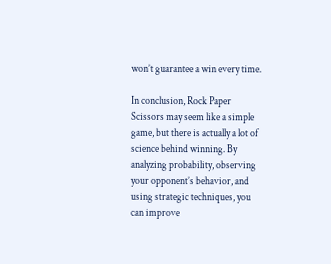won’t guarantee a win every time.

In conclusion, Rock Paper Scissors may seem like a simple game, but there is actually a lot of science behind winning. By analyzing probability, observing your opponent’s behavior, and using strategic techniques, you can improve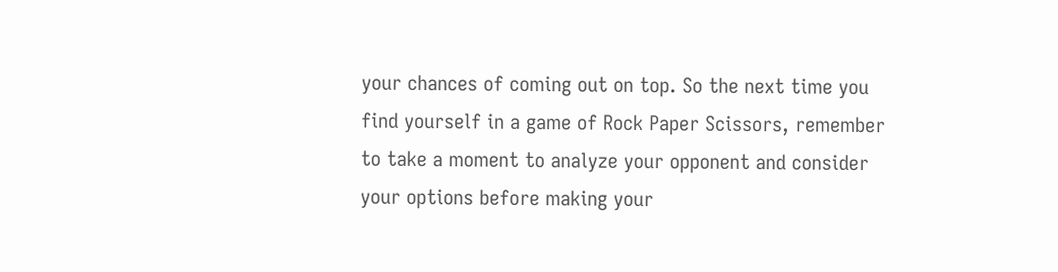your chances of coming out on top. So the next time you find yourself in a game of Rock Paper Scissors, remember to take a moment to analyze your opponent and consider your options before making your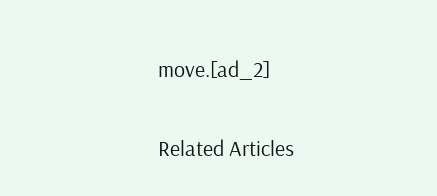move.[ad_2]

Related Articles